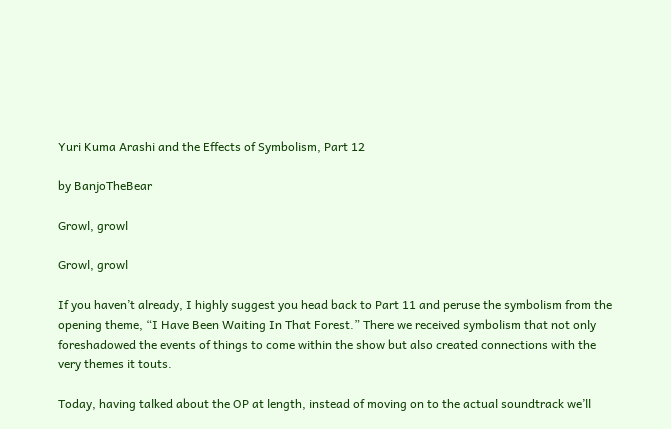Yuri Kuma Arashi and the Effects of Symbolism, Part 12

by BanjoTheBear

Growl, growl

Growl, growl

If you haven’t already, I highly suggest you head back to Part 11 and peruse the symbolism from the opening theme, “I Have Been Waiting In That Forest.” There we received symbolism that not only foreshadowed the events of things to come within the show but also created connections with the very themes it touts.

Today, having talked about the OP at length, instead of moving on to the actual soundtrack we’ll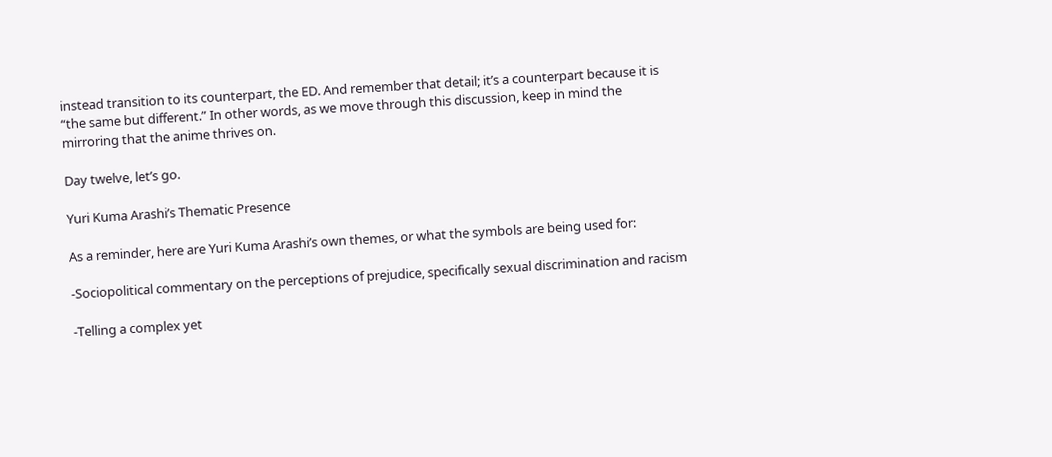instead transition to its counterpart, the ED. And remember that detail; it’s a counterpart because it is “the same but different.” In other words, as we move through this discussion, keep in mind the mirroring that the anime thrives on.

Day twelve, let’s go.

Yuri Kuma Arashi’s Thematic Presence

As a reminder, here are Yuri Kuma Arashi’s own themes, or what the symbols are being used for:

-Sociopolitical commentary on the perceptions of prejudice, specifically sexual discrimination and racism

-Telling a complex yet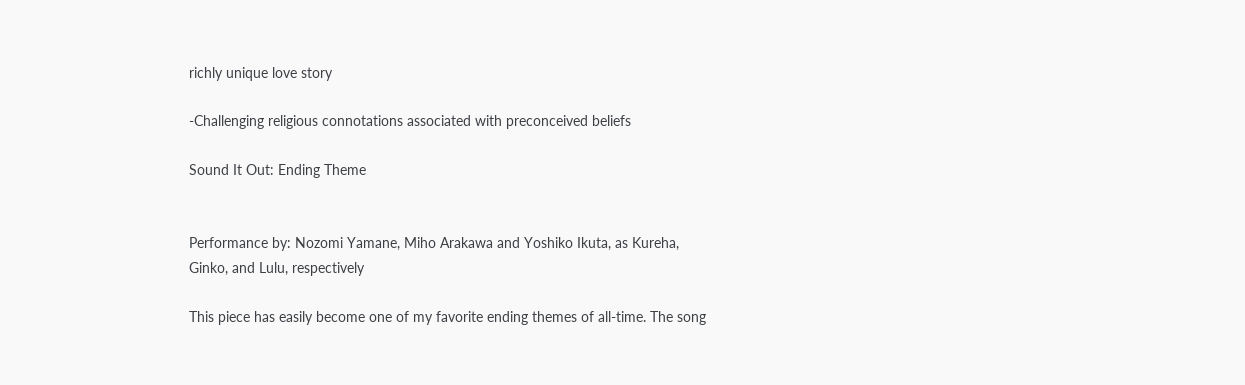richly unique love story

-Challenging religious connotations associated with preconceived beliefs

Sound It Out: Ending Theme


Performance by: Nozomi Yamane, Miho Arakawa and Yoshiko Ikuta, as Kureha, Ginko, and Lulu, respectively

This piece has easily become one of my favorite ending themes of all-time. The song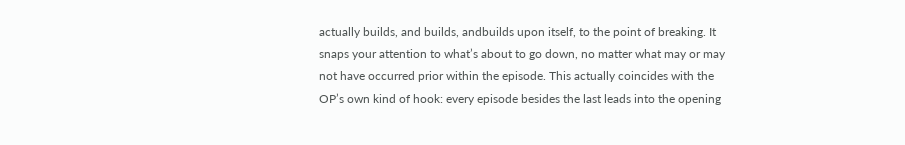actually builds, and builds, andbuilds upon itself, to the point of breaking. It snaps your attention to what’s about to go down, no matter what may or may not have occurred prior within the episode. This actually coincides with the OP’s own kind of hook: every episode besides the last leads into the opening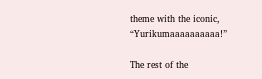theme with the iconic, “Yurikumaaaaaaaaaa!”

The rest of the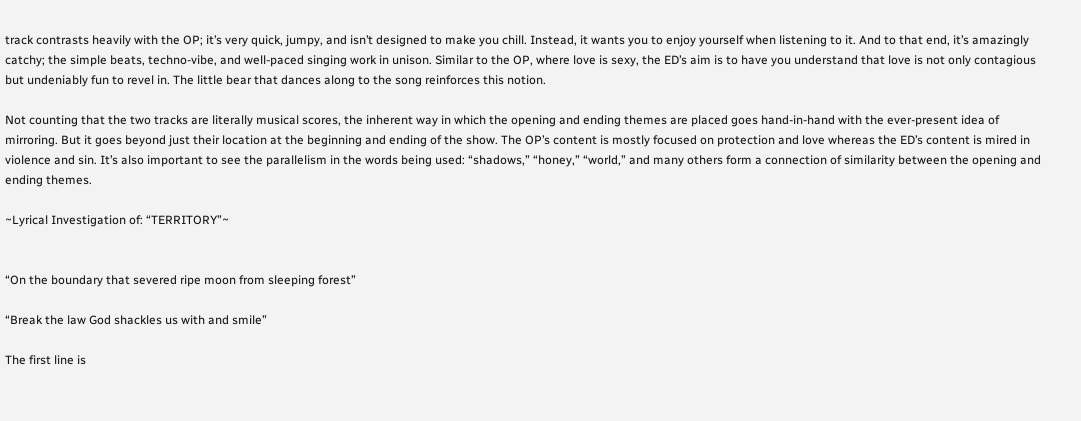track contrasts heavily with the OP; it’s very quick, jumpy, and isn’t designed to make you chill. Instead, it wants you to enjoy yourself when listening to it. And to that end, it’s amazingly catchy; the simple beats, techno-vibe, and well-paced singing work in unison. Similar to the OP, where love is sexy, the ED’s aim is to have you understand that love is not only contagious but undeniably fun to revel in. The little bear that dances along to the song reinforces this notion.

Not counting that the two tracks are literally musical scores, the inherent way in which the opening and ending themes are placed goes hand-in-hand with the ever-present idea of mirroring. But it goes beyond just their location at the beginning and ending of the show. The OP’s content is mostly focused on protection and love whereas the ED’s content is mired in violence and sin. It’s also important to see the parallelism in the words being used: “shadows,” “honey,” “world,” and many others form a connection of similarity between the opening and ending themes.

~Lyrical Investigation of: “TERRITORY”~


“On the boundary that severed ripe moon from sleeping forest”

“Break the law God shackles us with and smile”

The first line is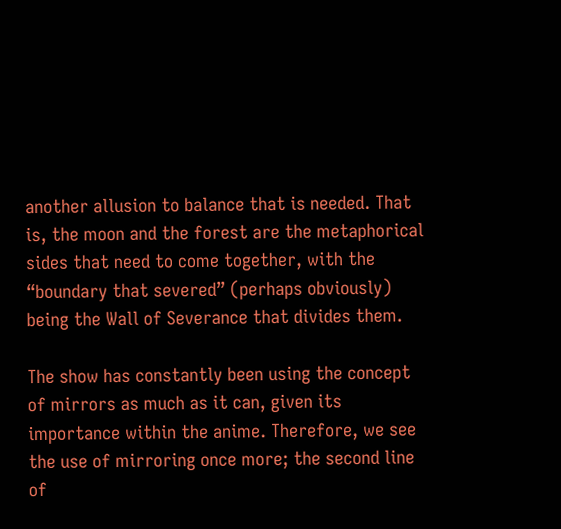another allusion to balance that is needed. That is, the moon and the forest are the metaphorical sides that need to come together, with the “boundary that severed” (perhaps obviously) being the Wall of Severance that divides them.

The show has constantly been using the concept of mirrors as much as it can, given its importance within the anime. Therefore, we see the use of mirroring once more; the second line of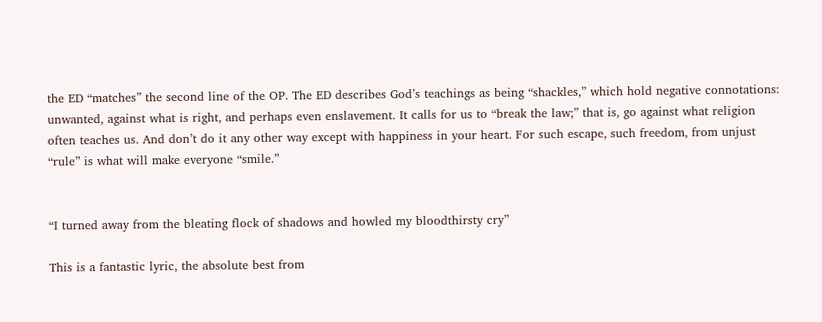the ED “matches” the second line of the OP. The ED describes God’s teachings as being “shackles,” which hold negative connotations: unwanted, against what is right, and perhaps even enslavement. It calls for us to “break the law;” that is, go against what religion often teaches us. And don’t do it any other way except with happiness in your heart. For such escape, such freedom, from unjust “rule” is what will make everyone “smile.”


“I turned away from the bleating flock of shadows and howled my bloodthirsty cry”

This is a fantastic lyric, the absolute best from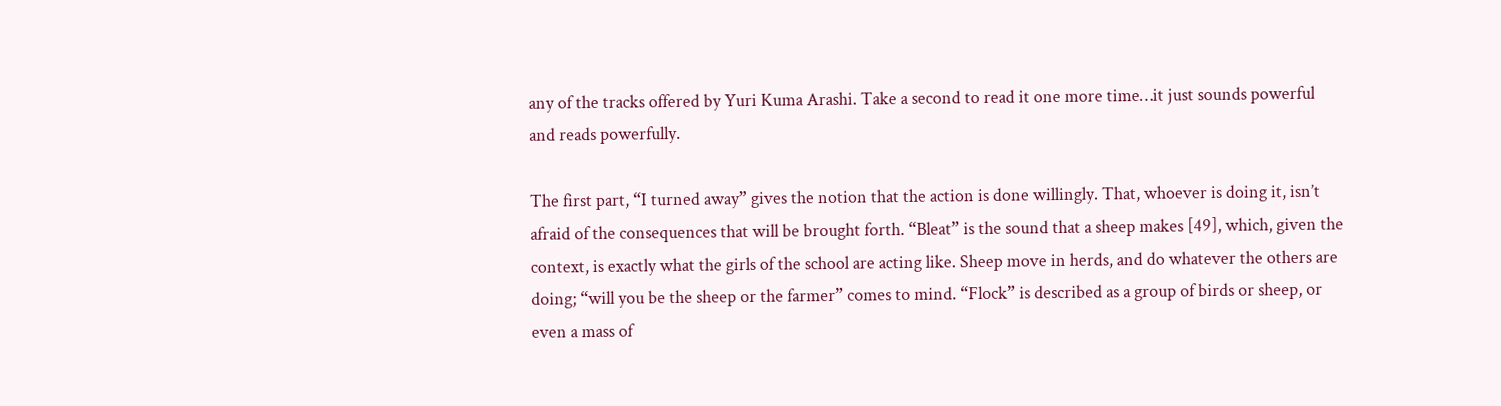any of the tracks offered by Yuri Kuma Arashi. Take a second to read it one more time…it just sounds powerful and reads powerfully.

The first part, “I turned away” gives the notion that the action is done willingly. That, whoever is doing it, isn’t afraid of the consequences that will be brought forth. “Bleat” is the sound that a sheep makes [49], which, given the context, is exactly what the girls of the school are acting like. Sheep move in herds, and do whatever the others are doing; “will you be the sheep or the farmer” comes to mind. “Flock” is described as a group of birds or sheep, or even a mass of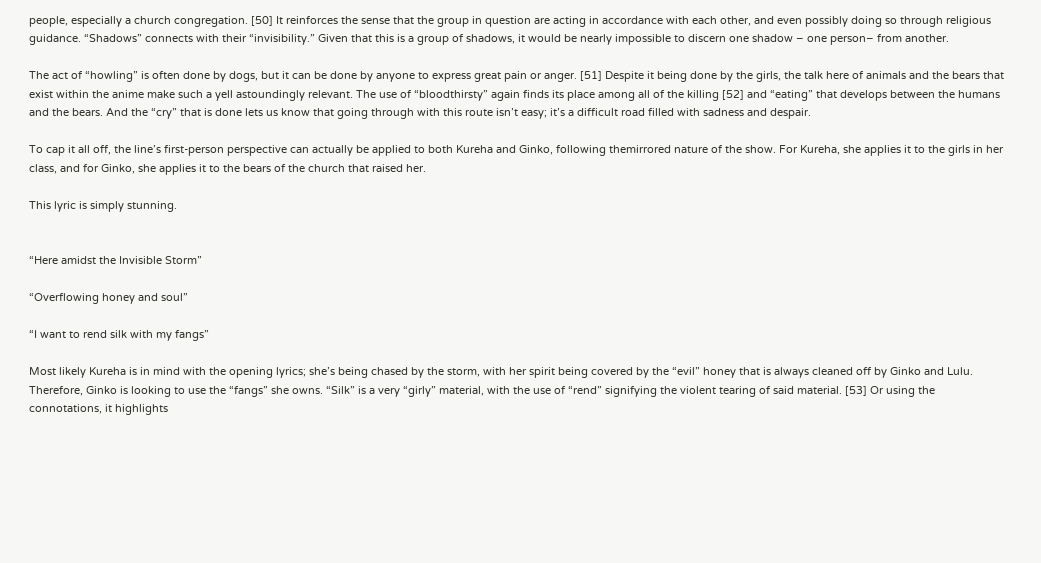people, especially a church congregation. [50] It reinforces the sense that the group in question are acting in accordance with each other, and even possibly doing so through religious guidance. “Shadows” connects with their “invisibility.” Given that this is a group of shadows, it would be nearly impossible to discern one shadow – one person– from another.

The act of “howling” is often done by dogs, but it can be done by anyone to express great pain or anger. [51] Despite it being done by the girls, the talk here of animals and the bears that exist within the anime make such a yell astoundingly relevant. The use of “bloodthirsty” again finds its place among all of the killing [52] and “eating” that develops between the humans and the bears. And the “cry” that is done lets us know that going through with this route isn’t easy; it’s a difficult road filled with sadness and despair.

To cap it all off, the line’s first-person perspective can actually be applied to both Kureha and Ginko, following themirrored nature of the show. For Kureha, she applies it to the girls in her class, and for Ginko, she applies it to the bears of the church that raised her.

This lyric is simply stunning.


“Here amidst the Invisible Storm”

“Overflowing honey and soul”

“I want to rend silk with my fangs”

Most likely Kureha is in mind with the opening lyrics; she’s being chased by the storm, with her spirit being covered by the “evil” honey that is always cleaned off by Ginko and Lulu. Therefore, Ginko is looking to use the “fangs” she owns. “Silk” is a very “girly” material, with the use of “rend” signifying the violent tearing of said material. [53] Or using the connotations, it highlights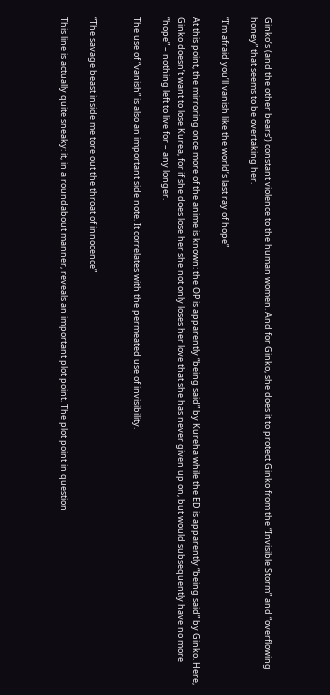Ginko’s (and the other bears’) constant violence to the human women. And for Ginko, she does it to protect Ginko from the “Invisible Storm” and “overflowing honey” that seems to be overtaking her.

“I’m afraid you’ll vanish like the world’s last ray of hope”

At this point, the mirroring once more of the anime is known: the OP is apparently “being said” by Kureha while the ED is apparently “being said” by Ginko. Here, Ginko doesn’t want to lose Kurea, for if she does lose her she not only loses her love that she has never given up on, but would subsequently have no more “hope” – nothing left to live for – any longer.

The use of “vanish” is also an important side note. It correlates with the permeated use of invisibility.


“The savage beast inside me tore out the throat of innocence”

This line is actually quite sneaky: it, in a roundabout manner, reveals an important plot point. The plot point in question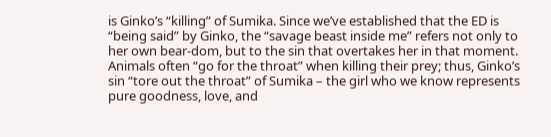is Ginko’s “killing” of Sumika. Since we’ve established that the ED is “being said” by Ginko, the “savage beast inside me” refers not only to her own bear-dom, but to the sin that overtakes her in that moment. Animals often “go for the throat” when killing their prey; thus, Ginko’s sin “tore out the throat” of Sumika – the girl who we know represents pure goodness, love, and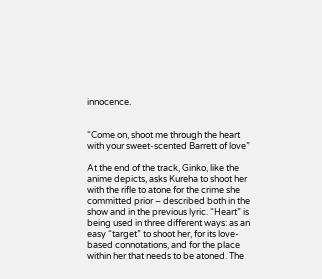innocence.


“Come on, shoot me through the heart with your sweet-scented Barrett of love”

At the end of the track, Ginko, like the anime depicts, asks Kureha to shoot her with the rifle to atone for the crime she committed prior – described both in the show and in the previous lyric. “Heart” is being used in three different ways: as an easy “target” to shoot her, for its love-based connotations, and for the place within her that needs to be atoned. The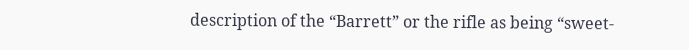description of the “Barrett” or the rifle as being “sweet-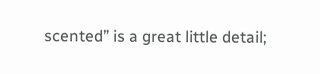scented” is a great little detail;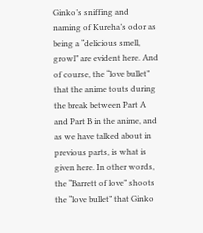Ginko’s sniffing and naming of Kureha’s odor as being a “delicious smell, growl” are evident here. And of course, the “love bullet” that the anime touts during the break between Part A and Part B in the anime, and as we have talked about in previous parts, is what is given here. In other words, the “Barrett of love” shoots the “love bullet” that Ginko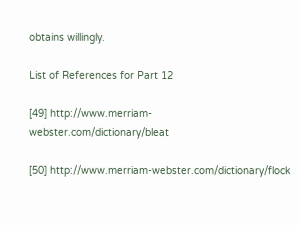obtains willingly.

List of References for Part 12

[49] http://www.merriam-webster.com/dictionary/bleat

[50] http://www.merriam-webster.com/dictionary/flock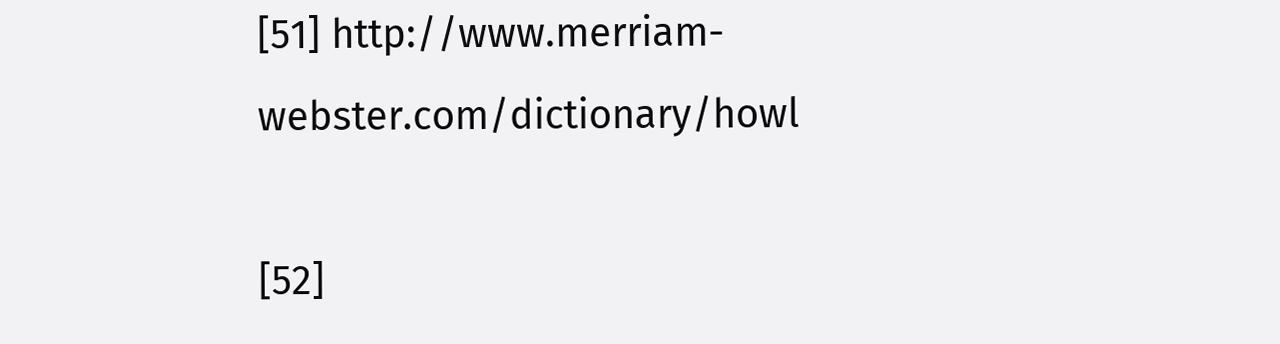[51] http://www.merriam-webster.com/dictionary/howl

[52]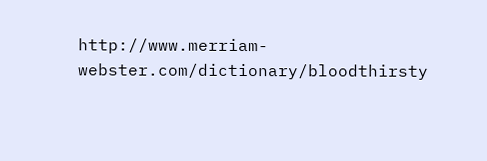http://www.merriam-webster.com/dictionary/bloodthirsty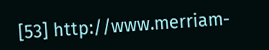[53] http://www.merriam-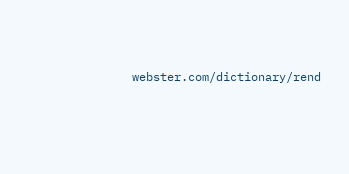webster.com/dictionary/rend